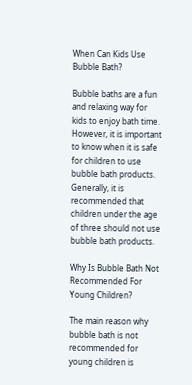When Can Kids Use Bubble Bath?

Bubble baths are a fun and relaxing way for kids to enjoy bath time. However, it is important to know when it is safe for children to use bubble bath products. Generally, it is recommended that children under the age of three should not use bubble bath products.

Why Is Bubble Bath Not Recommended For Young Children?

The main reason why bubble bath is not recommended for young children is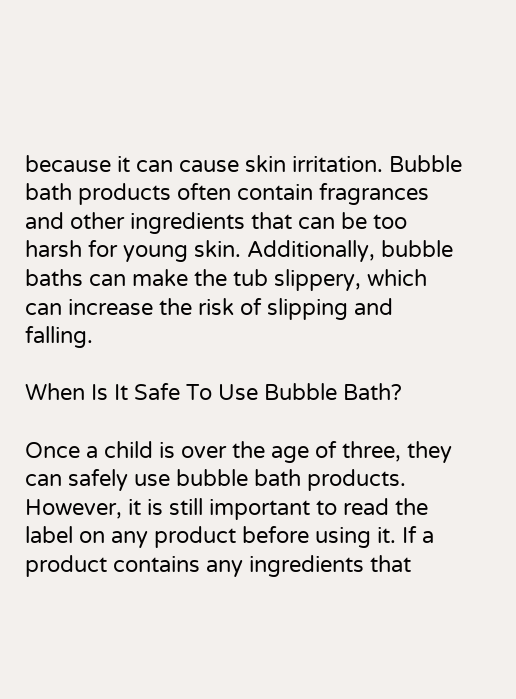because it can cause skin irritation. Bubble bath products often contain fragrances and other ingredients that can be too harsh for young skin. Additionally, bubble baths can make the tub slippery, which can increase the risk of slipping and falling.

When Is It Safe To Use Bubble Bath?

Once a child is over the age of three, they can safely use bubble bath products. However, it is still important to read the label on any product before using it. If a product contains any ingredients that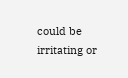could be irritating or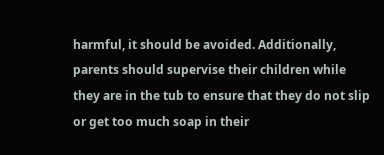harmful, it should be avoided. Additionally, parents should supervise their children while they are in the tub to ensure that they do not slip or get too much soap in their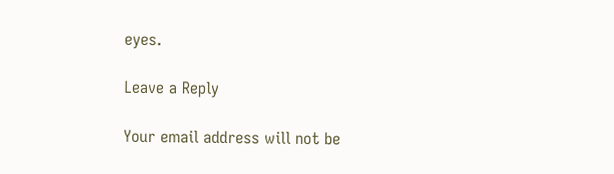eyes.

Leave a Reply

Your email address will not be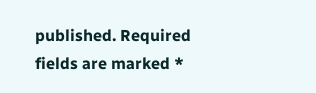published. Required fields are marked *